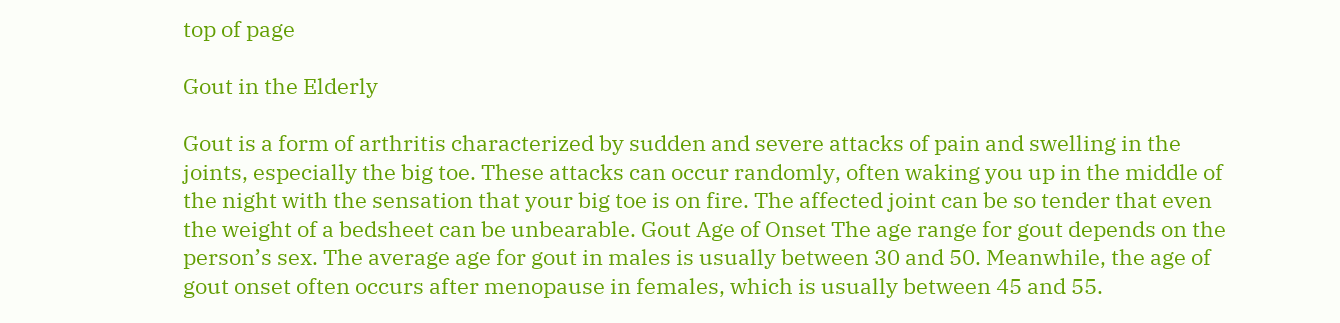top of page

Gout in the Elderly

Gout is a form of arthritis characterized by sudden and severe attacks of pain and swelling in the joints, especially the big toe. These attacks can occur randomly, often waking you up in the middle of the night with the sensation that your big toe is on fire. The affected joint can be so tender that even the weight of a bedsheet can be unbearable. Gout Age of Onset The age range for gout depends on the person’s sex. The average age for gout in males is usually between 30 and 50. Meanwhile, the age of gout onset often occurs after menopause in females, which is usually between 45 and 55.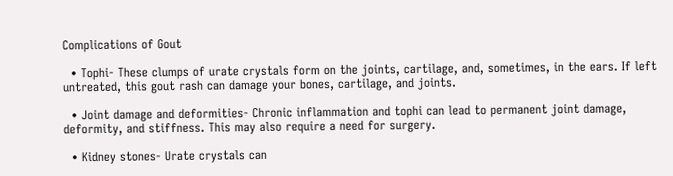Complications of Gout

  • Tophi- These clumps of urate crystals form on the joints, cartilage, and, sometimes, in the ears. If left untreated, this gout rash can damage your bones, cartilage, and joints.

  • Joint damage and deformities- Chronic inflammation and tophi can lead to permanent joint damage, deformity, and stiffness. This may also require a need for surgery.

  • Kidney stones- Urate crystals can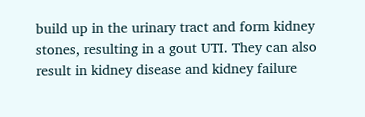build up in the urinary tract and form kidney stones, resulting in a gout UTI. They can also result in kidney disease and kidney failure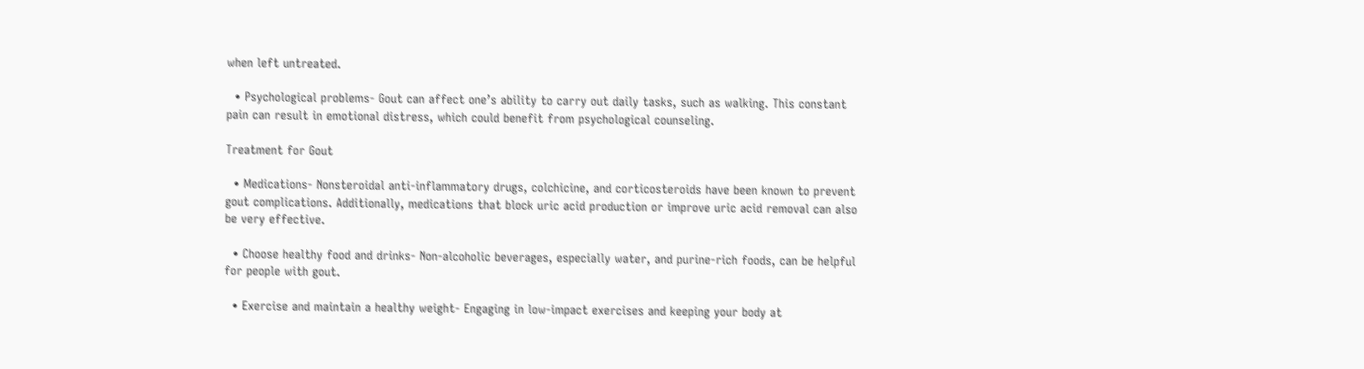when left untreated.

  • Psychological problems- Gout can affect one’s ability to carry out daily tasks, such as walking. This constant pain can result in emotional distress, which could benefit from psychological counseling.

Treatment for Gout

  • Medications- Nonsteroidal anti-inflammatory drugs, colchicine, and corticosteroids have been known to prevent gout complications. Additionally, medications that block uric acid production or improve uric acid removal can also be very effective.

  • Choose healthy food and drinks- Non-alcoholic beverages, especially water, and purine-rich foods, can be helpful for people with gout.

  • Exercise and maintain a healthy weight- Engaging in low-impact exercises and keeping your body at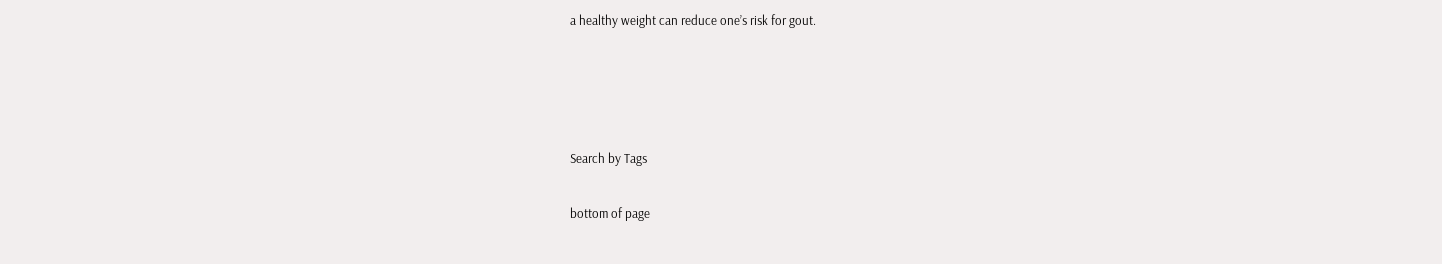a healthy weight can reduce one’s risk for gout.




Search by Tags

bottom of page